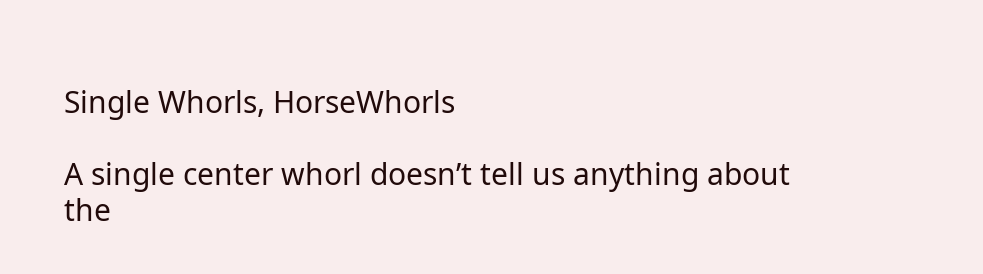Single Whorls, HorseWhorls

A single center whorl doesn’t tell us anything about the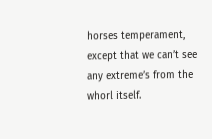horses temperament, except that we can’t see any extreme’s from the whorl itself.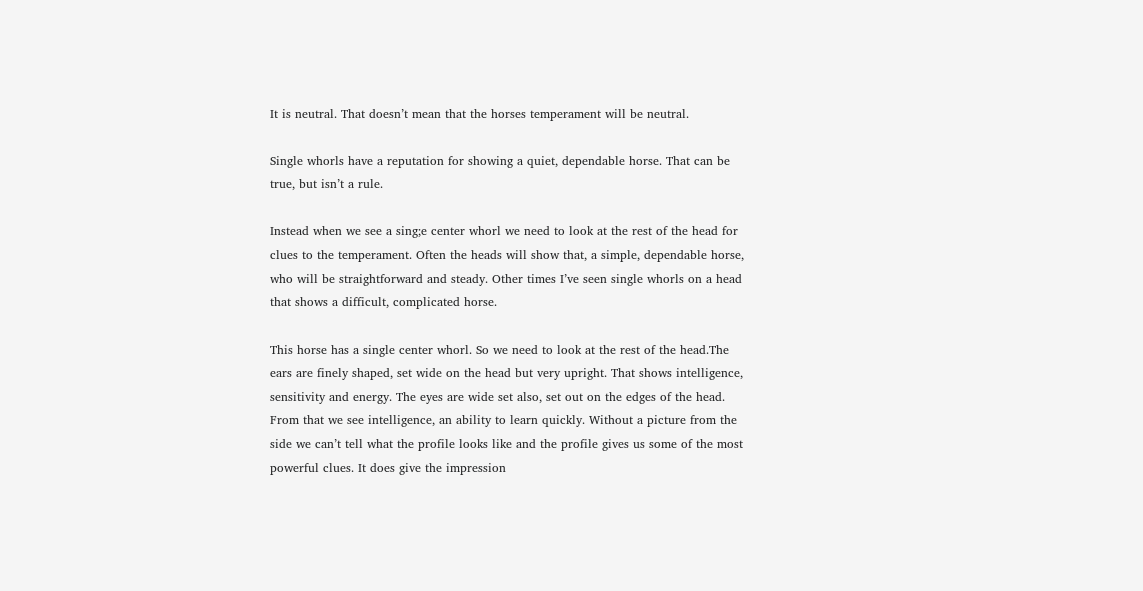It is neutral. That doesn’t mean that the horses temperament will be neutral.

Single whorls have a reputation for showing a quiet, dependable horse. That can be true, but isn’t a rule.

Instead when we see a sing;e center whorl we need to look at the rest of the head for clues to the temperament. Often the heads will show that, a simple, dependable horse, who will be straightforward and steady. Other times I’ve seen single whorls on a head that shows a difficult, complicated horse.

This horse has a single center whorl. So we need to look at the rest of the head.The ears are finely shaped, set wide on the head but very upright. That shows intelligence, sensitivity and energy. The eyes are wide set also, set out on the edges of the head. From that we see intelligence, an ability to learn quickly. Without a picture from the side we can’t tell what the profile looks like and the profile gives us some of the most powerful clues. It does give the impression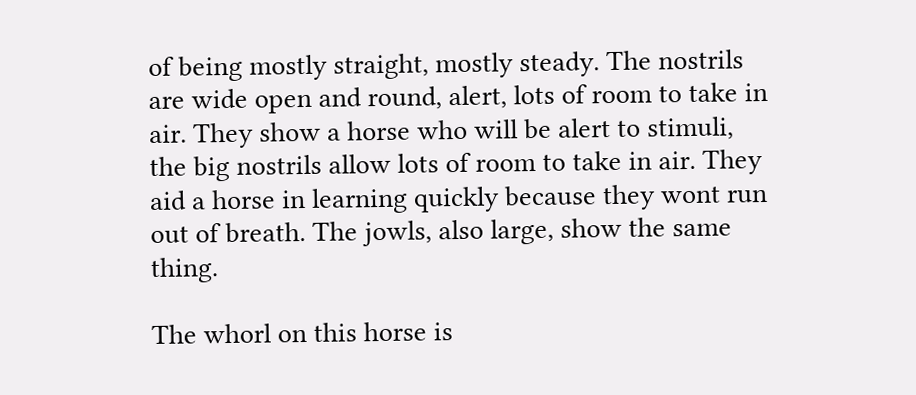of being mostly straight, mostly steady. The nostrils are wide open and round, alert, lots of room to take in air. They show a horse who will be alert to stimuli, the big nostrils allow lots of room to take in air. They aid a horse in learning quickly because they wont run out of breath. The jowls, also large, show the same thing.

The whorl on this horse is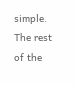simple. The rest of the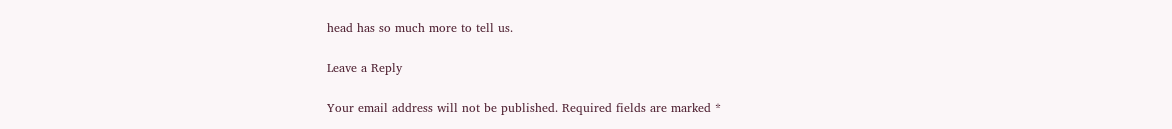head has so much more to tell us.

Leave a Reply

Your email address will not be published. Required fields are marked *